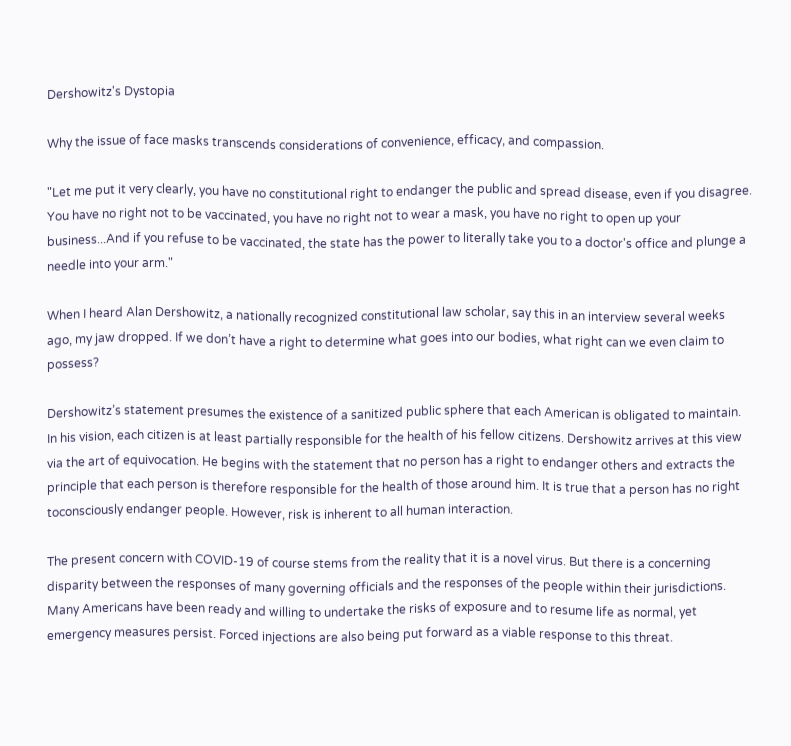Dershowitz's Dystopia

Why the issue of face masks transcends considerations of convenience, efficacy, and compassion.

"Let me put it very clearly, you have no constitutional right to endanger the public and spread disease, even if you disagree. You have no right not to be vaccinated, you have no right not to wear a mask, you have no right to open up your business...And if you refuse to be vaccinated, the state has the power to literally take you to a doctor's office and plunge a needle into your arm."

When I heard Alan Dershowitz, a nationally recognized constitutional law scholar, say this in an interview several weeks ago, my jaw dropped. If we don’t have a right to determine what goes into our bodies, what right can we even claim to possess?

Dershowitz’s statement presumes the existence of a sanitized public sphere that each American is obligated to maintain. In his vision, each citizen is at least partially responsible for the health of his fellow citizens. Dershowitz arrives at this view via the art of equivocation. He begins with the statement that no person has a right to endanger others and extracts the principle that each person is therefore responsible for the health of those around him. It is true that a person has no right toconsciously endanger people. However, risk is inherent to all human interaction.

The present concern with COVID-19 of course stems from the reality that it is a novel virus. But there is a concerning disparity between the responses of many governing officials and the responses of the people within their jurisdictions. Many Americans have been ready and willing to undertake the risks of exposure and to resume life as normal, yet emergency measures persist. Forced injections are also being put forward as a viable response to this threat.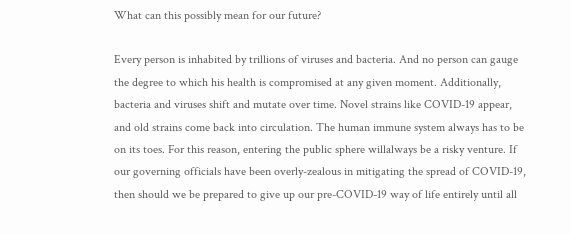What can this possibly mean for our future?

Every person is inhabited by trillions of viruses and bacteria. And no person can gauge the degree to which his health is compromised at any given moment. Additionally, bacteria and viruses shift and mutate over time. Novel strains like COVID-19 appear, and old strains come back into circulation. The human immune system always has to be on its toes. For this reason, entering the public sphere willalways be a risky venture. If our governing officials have been overly-zealous in mitigating the spread of COVID-19, then should we be prepared to give up our pre-COVID-19 way of life entirely until all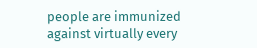people are immunized against virtually every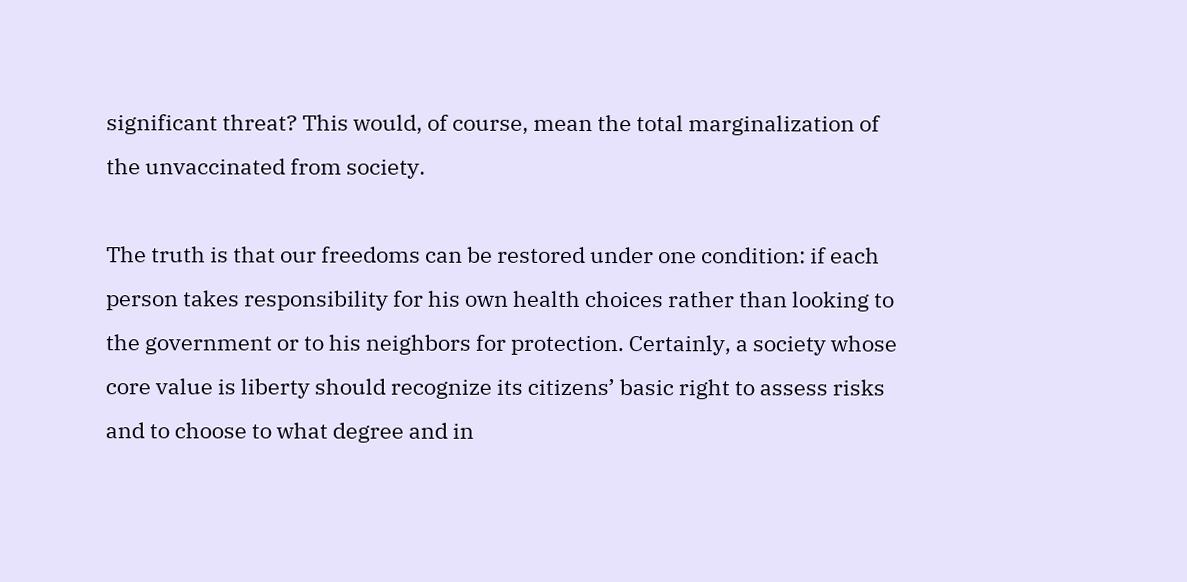significant threat? This would, of course, mean the total marginalization of the unvaccinated from society.

The truth is that our freedoms can be restored under one condition: if each person takes responsibility for his own health choices rather than looking to the government or to his neighbors for protection. Certainly, a society whose core value is liberty should recognize its citizens’ basic right to assess risks and to choose to what degree and in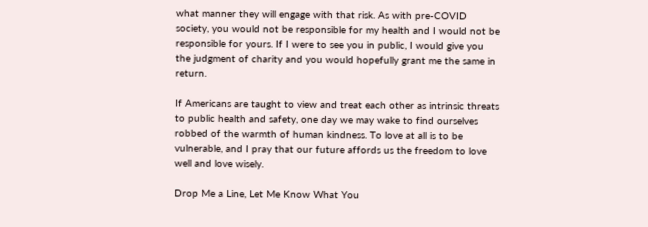what manner they will engage with that risk. As with pre-COVID society, you would not be responsible for my health and I would not be responsible for yours. If I were to see you in public, I would give you the judgment of charity and you would hopefully grant me the same in return.

If Americans are taught to view and treat each other as intrinsic threats to public health and safety, one day we may wake to find ourselves robbed of the warmth of human kindness. To love at all is to be vulnerable, and I pray that our future affords us the freedom to love well and love wisely.

Drop Me a Line, Let Me Know What You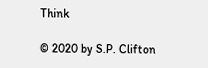Think

© 2020 by S.P. Clifton